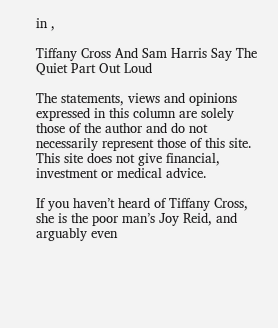in ,

Tiffany Cross And Sam Harris Say The Quiet Part Out Loud

The statements, views and opinions expressed in this column are solely those of the author and do not necessarily represent those of this site. This site does not give financial, investment or medical advice.

If you haven’t heard of Tiffany Cross, she is the poor man’s Joy Reid, and arguably even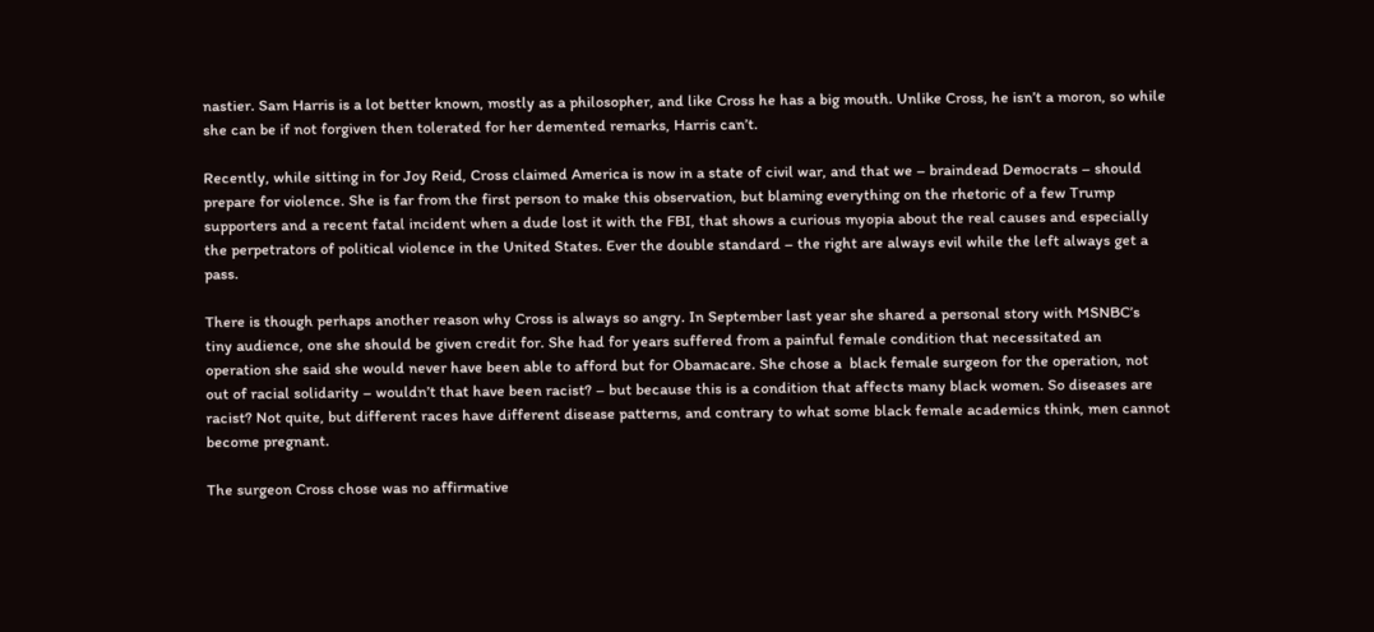nastier. Sam Harris is a lot better known, mostly as a philosopher, and like Cross he has a big mouth. Unlike Cross, he isn’t a moron, so while she can be if not forgiven then tolerated for her demented remarks, Harris can’t.

Recently, while sitting in for Joy Reid, Cross claimed America is now in a state of civil war, and that we – braindead Democrats – should prepare for violence. She is far from the first person to make this observation, but blaming everything on the rhetoric of a few Trump supporters and a recent fatal incident when a dude lost it with the FBI, that shows a curious myopia about the real causes and especially the perpetrators of political violence in the United States. Ever the double standard – the right are always evil while the left always get a pass.

There is though perhaps another reason why Cross is always so angry. In September last year she shared a personal story with MSNBC’s  tiny audience, one she should be given credit for. She had for years suffered from a painful female condition that necessitated an operation she said she would never have been able to afford but for Obamacare. She chose a  black female surgeon for the operation, not out of racial solidarity – wouldn’t that have been racist? – but because this is a condition that affects many black women. So diseases are racist? Not quite, but different races have different disease patterns, and contrary to what some black female academics think, men cannot become pregnant.

The surgeon Cross chose was no affirmative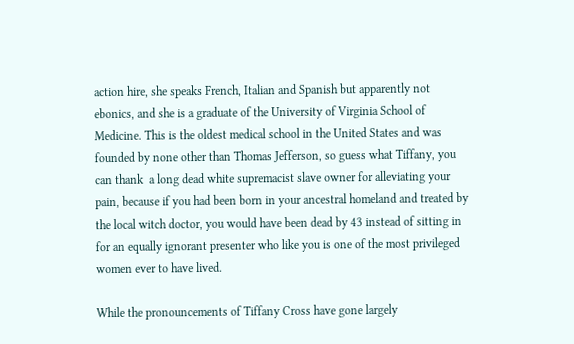action hire, she speaks French, Italian and Spanish but apparently not ebonics, and she is a graduate of the University of Virginia School of Medicine. This is the oldest medical school in the United States and was founded by none other than Thomas Jefferson, so guess what Tiffany, you can thank  a long dead white supremacist slave owner for alleviating your pain, because if you had been born in your ancestral homeland and treated by the local witch doctor, you would have been dead by 43 instead of sitting in for an equally ignorant presenter who like you is one of the most privileged women ever to have lived.

While the pronouncements of Tiffany Cross have gone largely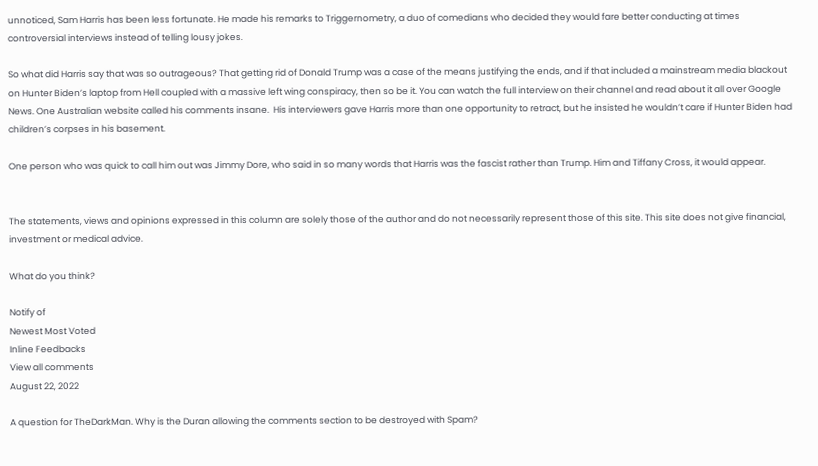unnoticed, Sam Harris has been less fortunate. He made his remarks to Triggernometry, a duo of comedians who decided they would fare better conducting at times controversial interviews instead of telling lousy jokes.

So what did Harris say that was so outrageous? That getting rid of Donald Trump was a case of the means justifying the ends, and if that included a mainstream media blackout on Hunter Biden’s laptop from Hell coupled with a massive left wing conspiracy, then so be it. You can watch the full interview on their channel and read about it all over Google News. One Australian website called his comments insane.  His interviewers gave Harris more than one opportunity to retract, but he insisted he wouldn’t care if Hunter Biden had children’s corpses in his basement.

One person who was quick to call him out was Jimmy Dore, who said in so many words that Harris was the fascist rather than Trump. Him and Tiffany Cross, it would appear.


The statements, views and opinions expressed in this column are solely those of the author and do not necessarily represent those of this site. This site does not give financial, investment or medical advice.

What do you think?

Notify of
Newest Most Voted
Inline Feedbacks
View all comments
August 22, 2022

A question for TheDarkMan. Why is the Duran allowing the comments section to be destroyed with Spam?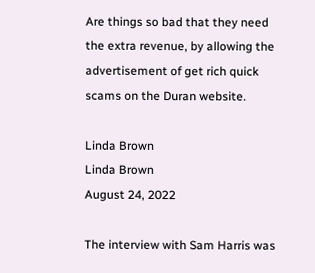Are things so bad that they need the extra revenue, by allowing the advertisement of get rich quick scams on the Duran website.

Linda Brown
Linda Brown
August 24, 2022

The interview with Sam Harris was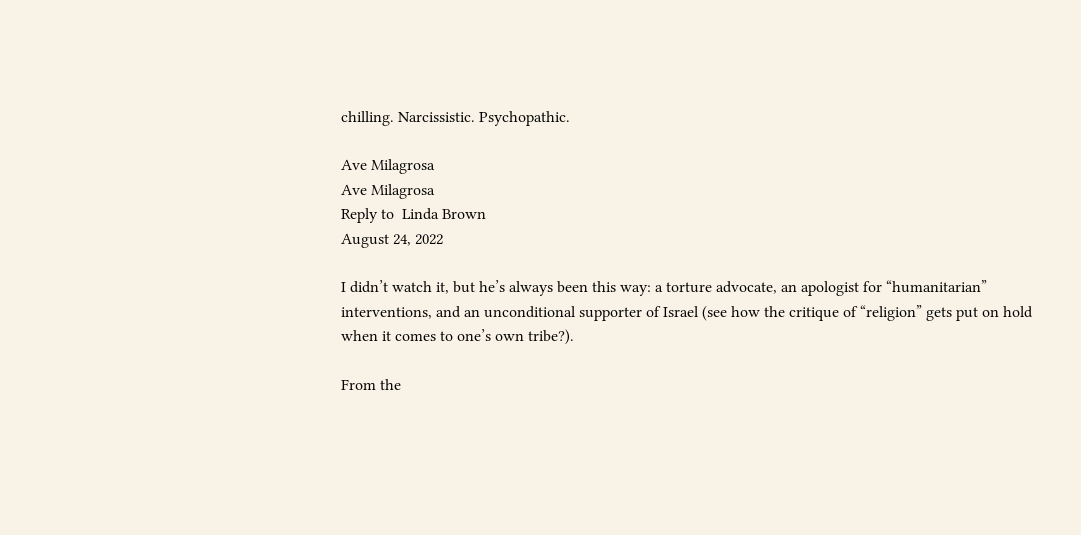chilling. Narcissistic. Psychopathic.

Ave Milagrosa
Ave Milagrosa
Reply to  Linda Brown
August 24, 2022

I didn’t watch it, but he’s always been this way: a torture advocate, an apologist for “humanitarian” interventions, and an unconditional supporter of Israel (see how the critique of “religion” gets put on hold when it comes to one’s own tribe?).

From the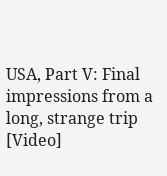USA, Part V: Final impressions from a long, strange trip [Video]